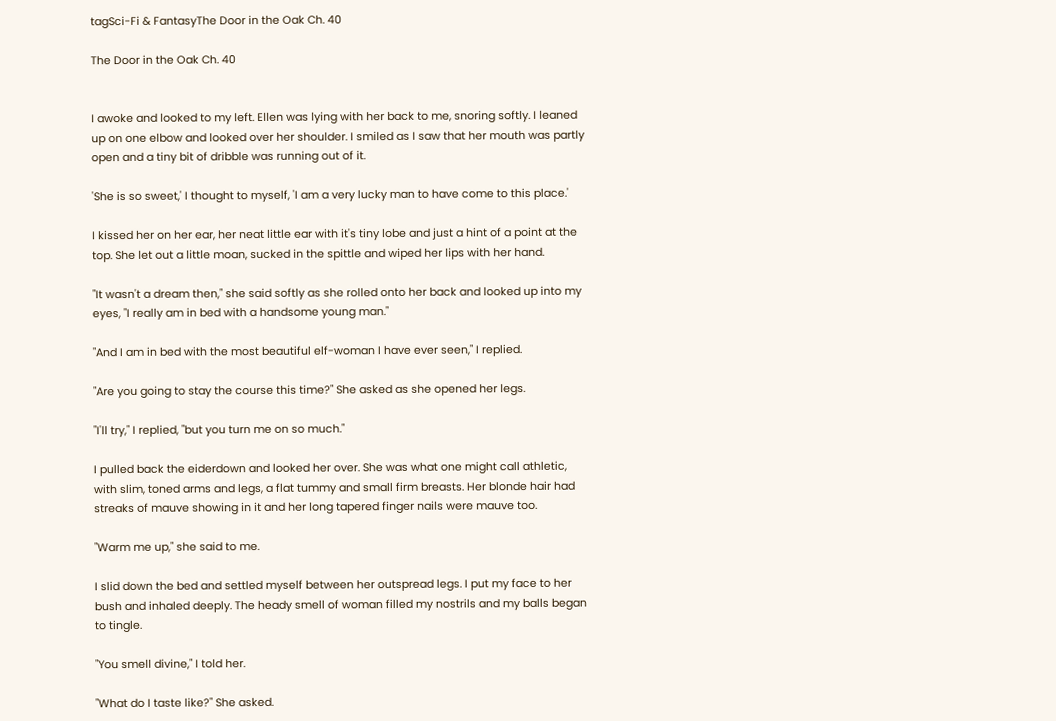tagSci-Fi & FantasyThe Door in the Oak Ch. 40

The Door in the Oak Ch. 40


I awoke and looked to my left. Ellen was lying with her back to me, snoring softly. I leaned up on one elbow and looked over her shoulder. I smiled as I saw that her mouth was partly open and a tiny bit of dribble was running out of it.

'She is so sweet,' I thought to myself, 'I am a very lucky man to have come to this place.'

I kissed her on her ear, her neat little ear with it's tiny lobe and just a hint of a point at the top. She let out a little moan, sucked in the spittle and wiped her lips with her hand.

"It wasn't a dream then," she said softly as she rolled onto her back and looked up into my eyes, "I really am in bed with a handsome young man."

"And I am in bed with the most beautiful elf-woman I have ever seen," I replied.

"Are you going to stay the course this time?" She asked as she opened her legs.

"I'll try," I replied, "but you turn me on so much."

I pulled back the eiderdown and looked her over. She was what one might call athletic, with slim, toned arms and legs, a flat tummy and small firm breasts. Her blonde hair had streaks of mauve showing in it and her long tapered finger nails were mauve too.

"Warm me up," she said to me.

I slid down the bed and settled myself between her outspread legs. I put my face to her bush and inhaled deeply. The heady smell of woman filled my nostrils and my balls began to tingle.

"You smell divine," I told her.

"What do I taste like?" She asked.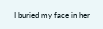I buried my face in her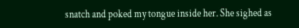snatch and poked my tongue inside her. She sighed as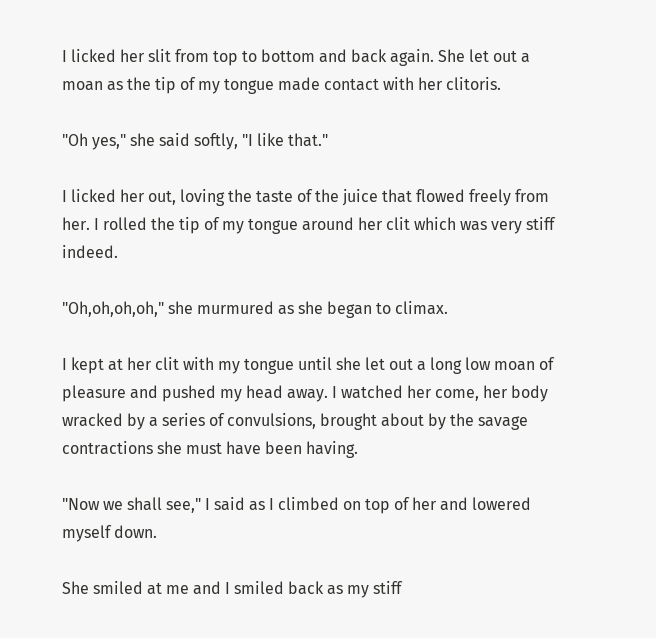I licked her slit from top to bottom and back again. She let out a moan as the tip of my tongue made contact with her clitoris.

"Oh yes," she said softly, "I like that."

I licked her out, loving the taste of the juice that flowed freely from her. I rolled the tip of my tongue around her clit which was very stiff indeed.

"Oh,oh,oh,oh," she murmured as she began to climax.

I kept at her clit with my tongue until she let out a long low moan of pleasure and pushed my head away. I watched her come, her body wracked by a series of convulsions, brought about by the savage contractions she must have been having.

"Now we shall see," I said as I climbed on top of her and lowered myself down.

She smiled at me and I smiled back as my stiff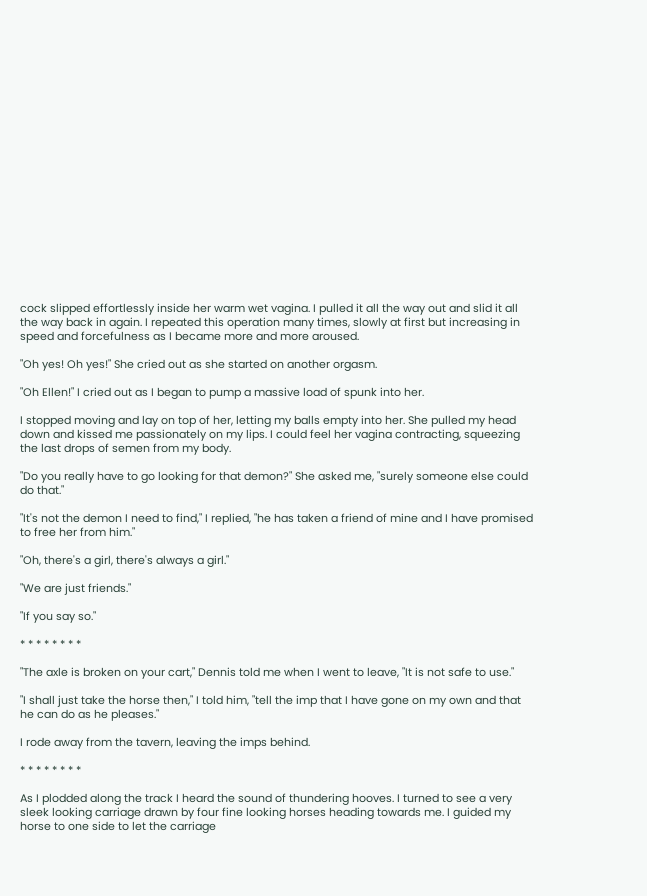cock slipped effortlessly inside her warm wet vagina. I pulled it all the way out and slid it all the way back in again. I repeated this operation many times, slowly at first but increasing in speed and forcefulness as I became more and more aroused.

"Oh yes! Oh yes!" She cried out as she started on another orgasm.

"Oh Ellen!" I cried out as I began to pump a massive load of spunk into her.

I stopped moving and lay on top of her, letting my balls empty into her. She pulled my head down and kissed me passionately on my lips. I could feel her vagina contracting, squeezing the last drops of semen from my body.

"Do you really have to go looking for that demon?" She asked me, "surely someone else could do that."

"It's not the demon I need to find," I replied, "he has taken a friend of mine and I have promised to free her from him."

"Oh, there's a girl, there's always a girl."

"We are just friends."

"If you say so."

* * * * * * * *

"The axle is broken on your cart," Dennis told me when I went to leave, "It is not safe to use."

"I shall just take the horse then," I told him, "tell the imp that I have gone on my own and that he can do as he pleases."

I rode away from the tavern, leaving the imps behind.

* * * * * * * *

As I plodded along the track I heard the sound of thundering hooves. I turned to see a very sleek looking carriage drawn by four fine looking horses heading towards me. I guided my horse to one side to let the carriage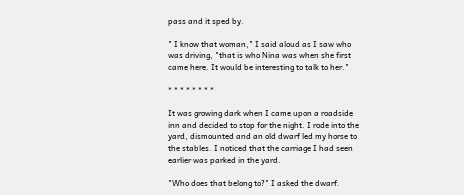pass and it sped by.

" I know that woman," I said aloud as I saw who was driving, "that is who Nina was when she first came here. It would be interesting to talk to her."

* * * * * * * *

It was growing dark when I came upon a roadside inn and decided to stop for the night. I rode into the yard, dismounted and an old dwarf led my horse to the stables. I noticed that the carriage I had seen earlier was parked in the yard.

"Who does that belong to?" I asked the dwarf.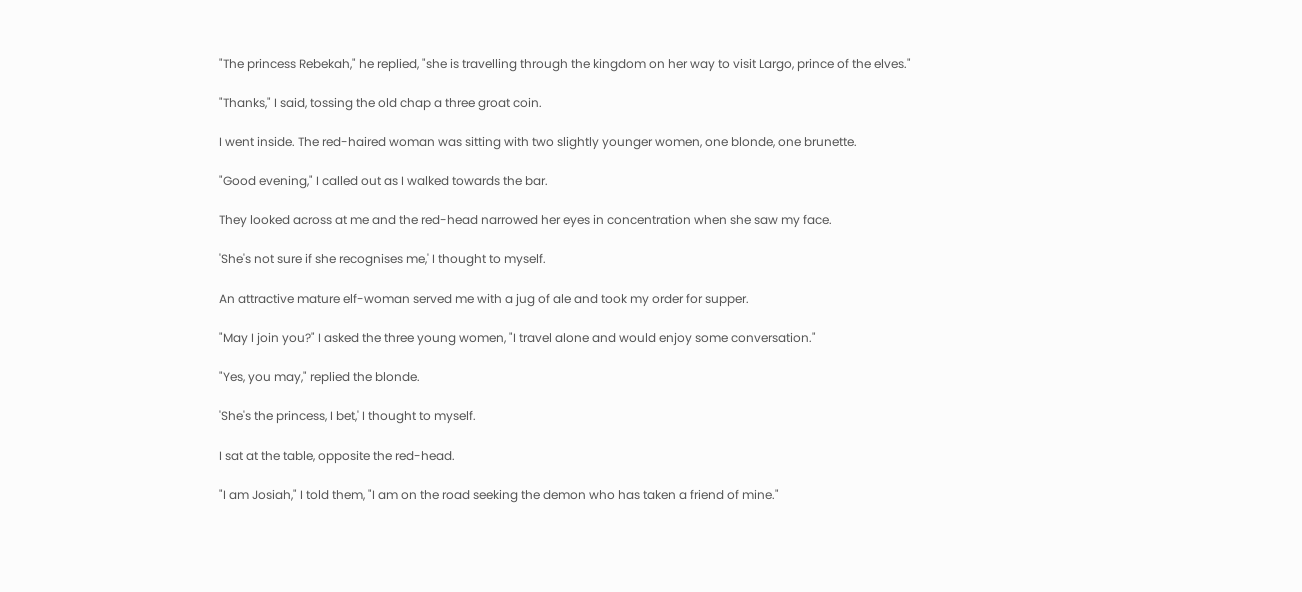"The princess Rebekah," he replied, "she is travelling through the kingdom on her way to visit Largo, prince of the elves."

"Thanks," I said, tossing the old chap a three groat coin.

I went inside. The red-haired woman was sitting with two slightly younger women, one blonde, one brunette.

"Good evening," I called out as I walked towards the bar.

They looked across at me and the red-head narrowed her eyes in concentration when she saw my face.

'She's not sure if she recognises me,' I thought to myself.

An attractive mature elf-woman served me with a jug of ale and took my order for supper.

"May I join you?" I asked the three young women, "I travel alone and would enjoy some conversation."

"Yes, you may," replied the blonde.

'She's the princess, I bet,' I thought to myself.

I sat at the table, opposite the red-head.

"I am Josiah," I told them, "I am on the road seeking the demon who has taken a friend of mine."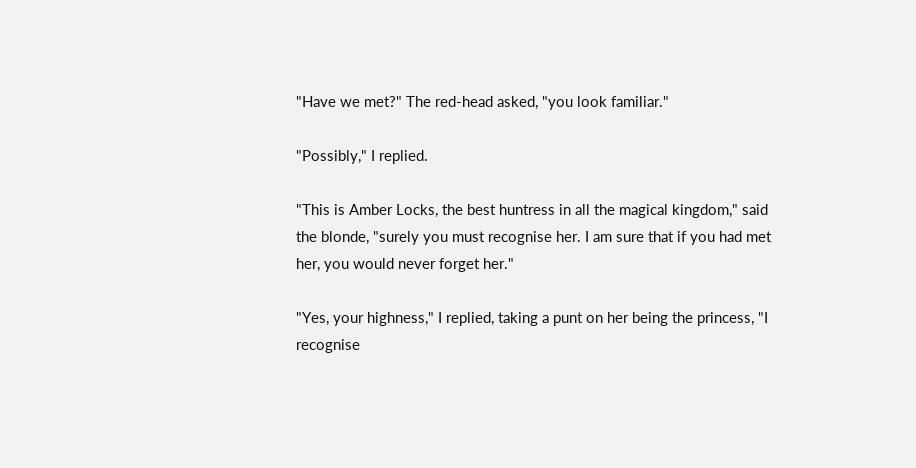"Have we met?" The red-head asked, "you look familiar."

"Possibly," I replied.

"This is Amber Locks, the best huntress in all the magical kingdom," said the blonde, "surely you must recognise her. I am sure that if you had met her, you would never forget her."

"Yes, your highness," I replied, taking a punt on her being the princess, "I recognise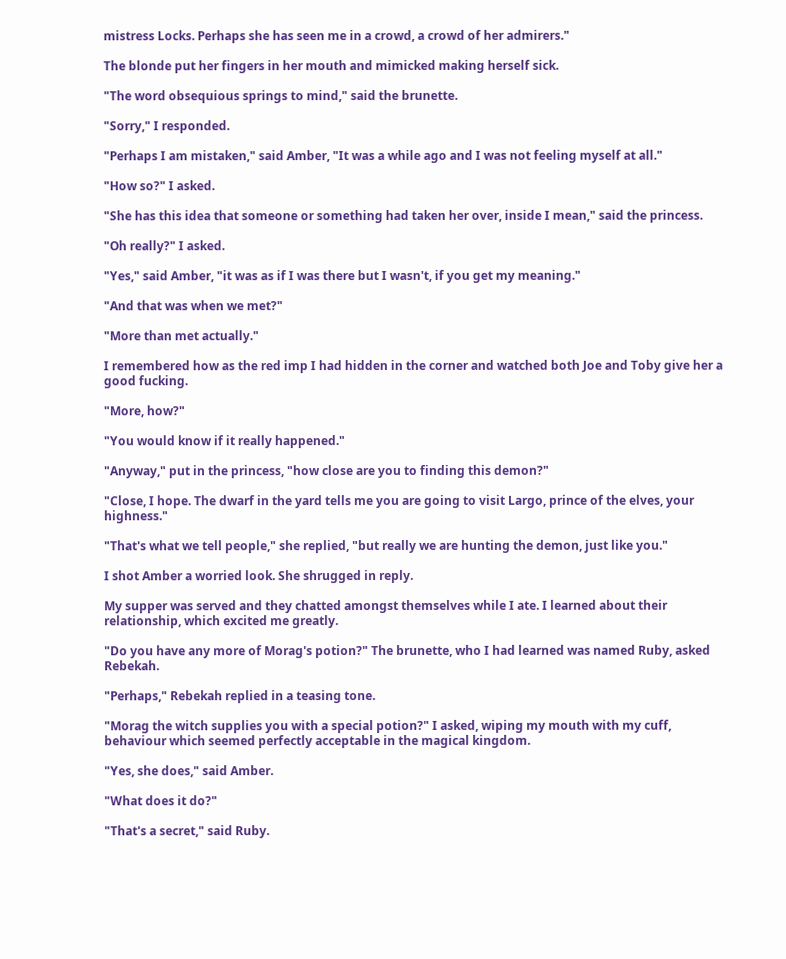mistress Locks. Perhaps she has seen me in a crowd, a crowd of her admirers."

The blonde put her fingers in her mouth and mimicked making herself sick.

"The word obsequious springs to mind," said the brunette.

"Sorry," I responded.

"Perhaps I am mistaken," said Amber, "It was a while ago and I was not feeling myself at all."

"How so?" I asked.

"She has this idea that someone or something had taken her over, inside I mean," said the princess.

"Oh really?" I asked.

"Yes," said Amber, "it was as if I was there but I wasn't, if you get my meaning."

"And that was when we met?"

"More than met actually."

I remembered how as the red imp I had hidden in the corner and watched both Joe and Toby give her a good fucking.

"More, how?"

"You would know if it really happened."

"Anyway," put in the princess, "how close are you to finding this demon?"

"Close, I hope. The dwarf in the yard tells me you are going to visit Largo, prince of the elves, your highness."

"That's what we tell people," she replied, "but really we are hunting the demon, just like you."

I shot Amber a worried look. She shrugged in reply.

My supper was served and they chatted amongst themselves while I ate. I learned about their relationship, which excited me greatly.

"Do you have any more of Morag's potion?" The brunette, who I had learned was named Ruby, asked Rebekah.

"Perhaps," Rebekah replied in a teasing tone.

"Morag the witch supplies you with a special potion?" I asked, wiping my mouth with my cuff, behaviour which seemed perfectly acceptable in the magical kingdom.

"Yes, she does," said Amber.

"What does it do?"

"That's a secret," said Ruby.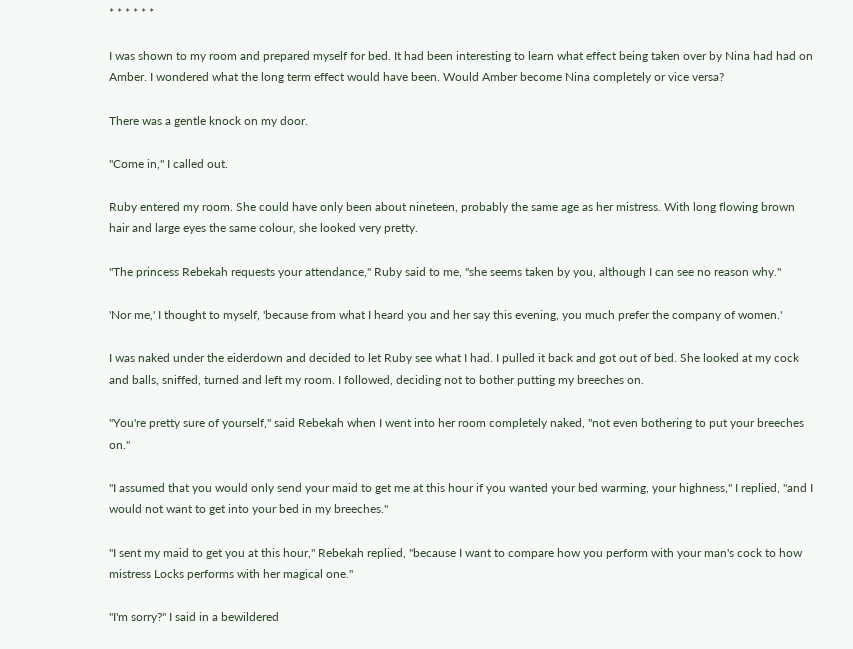* * * * * *

I was shown to my room and prepared myself for bed. It had been interesting to learn what effect being taken over by Nina had had on Amber. I wondered what the long term effect would have been. Would Amber become Nina completely or vice versa?

There was a gentle knock on my door.

"Come in," I called out.

Ruby entered my room. She could have only been about nineteen, probably the same age as her mistress. With long flowing brown hair and large eyes the same colour, she looked very pretty.

"The princess Rebekah requests your attendance," Ruby said to me, "she seems taken by you, although I can see no reason why."

'Nor me,' I thought to myself, 'because from what I heard you and her say this evening, you much prefer the company of women.'

I was naked under the eiderdown and decided to let Ruby see what I had. I pulled it back and got out of bed. She looked at my cock and balls, sniffed, turned and left my room. I followed, deciding not to bother putting my breeches on.

"You're pretty sure of yourself," said Rebekah when I went into her room completely naked, "not even bothering to put your breeches on."

"I assumed that you would only send your maid to get me at this hour if you wanted your bed warming, your highness," I replied, "and I would not want to get into your bed in my breeches."

"I sent my maid to get you at this hour," Rebekah replied, "because I want to compare how you perform with your man's cock to how mistress Locks performs with her magical one."

"I'm sorry?" I said in a bewildered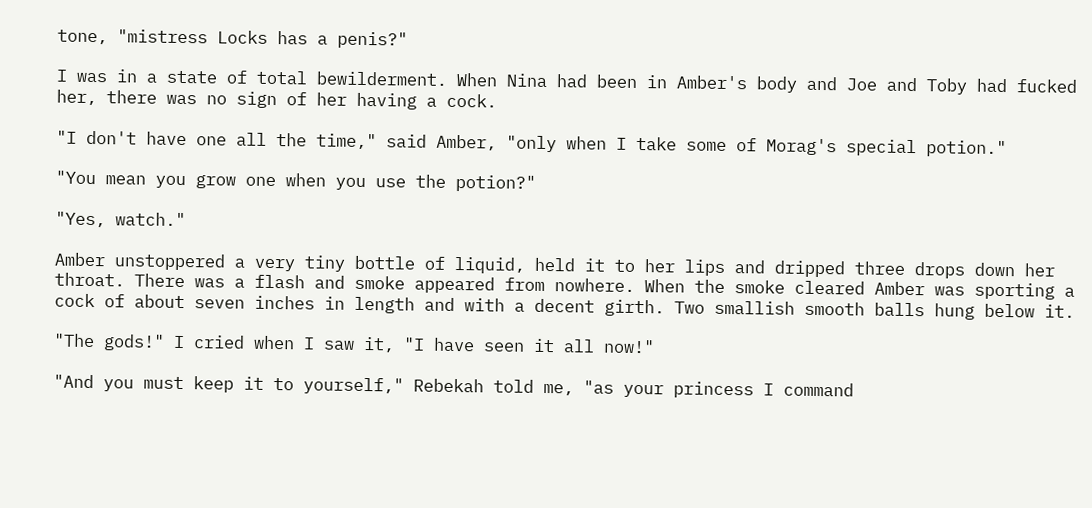tone, "mistress Locks has a penis?"

I was in a state of total bewilderment. When Nina had been in Amber's body and Joe and Toby had fucked her, there was no sign of her having a cock.

"I don't have one all the time," said Amber, "only when I take some of Morag's special potion."

"You mean you grow one when you use the potion?"

"Yes, watch."

Amber unstoppered a very tiny bottle of liquid, held it to her lips and dripped three drops down her throat. There was a flash and smoke appeared from nowhere. When the smoke cleared Amber was sporting a cock of about seven inches in length and with a decent girth. Two smallish smooth balls hung below it.

"The gods!" I cried when I saw it, "I have seen it all now!"

"And you must keep it to yourself," Rebekah told me, "as your princess I command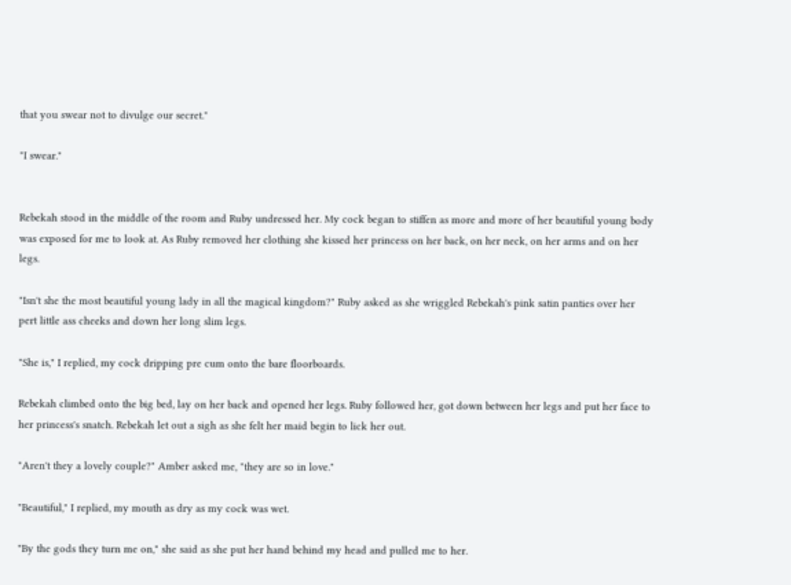that you swear not to divulge our secret."

"I swear."


Rebekah stood in the middle of the room and Ruby undressed her. My cock began to stiffen as more and more of her beautiful young body was exposed for me to look at. As Ruby removed her clothing she kissed her princess on her back, on her neck, on her arms and on her legs.

"Isn't she the most beautiful young lady in all the magical kingdom?" Ruby asked as she wriggled Rebekah's pink satin panties over her pert little ass cheeks and down her long slim legs.

"She is," I replied, my cock dripping pre cum onto the bare floorboards.

Rebekah climbed onto the big bed, lay on her back and opened her legs. Ruby followed her, got down between her legs and put her face to her princess's snatch. Rebekah let out a sigh as she felt her maid begin to lick her out.

"Aren't they a lovely couple?" Amber asked me, "they are so in love."

"Beautiful," I replied, my mouth as dry as my cock was wet.

"By the gods they turn me on," she said as she put her hand behind my head and pulled me to her.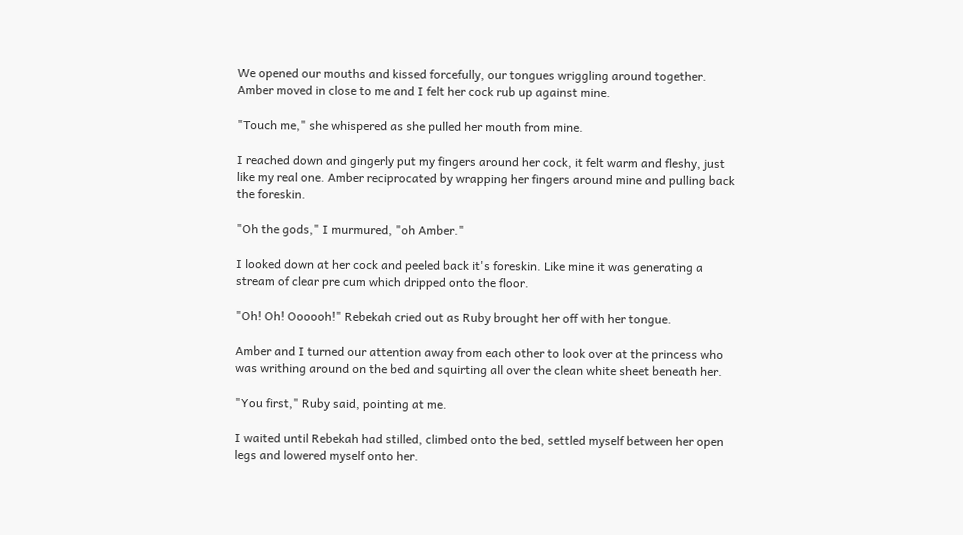We opened our mouths and kissed forcefully, our tongues wriggling around together. Amber moved in close to me and I felt her cock rub up against mine.

"Touch me," she whispered as she pulled her mouth from mine.

I reached down and gingerly put my fingers around her cock, it felt warm and fleshy, just like my real one. Amber reciprocated by wrapping her fingers around mine and pulling back the foreskin.

"Oh the gods," I murmured, "oh Amber."

I looked down at her cock and peeled back it's foreskin. Like mine it was generating a stream of clear pre cum which dripped onto the floor.

"Oh! Oh! Oooooh!" Rebekah cried out as Ruby brought her off with her tongue.

Amber and I turned our attention away from each other to look over at the princess who was writhing around on the bed and squirting all over the clean white sheet beneath her.

"You first," Ruby said, pointing at me.

I waited until Rebekah had stilled, climbed onto the bed, settled myself between her open legs and lowered myself onto her.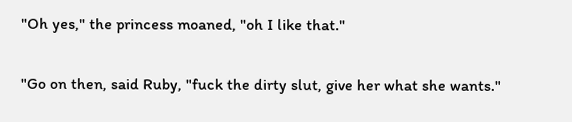"Oh yes," the princess moaned, "oh I like that."

"Go on then, said Ruby, "fuck the dirty slut, give her what she wants."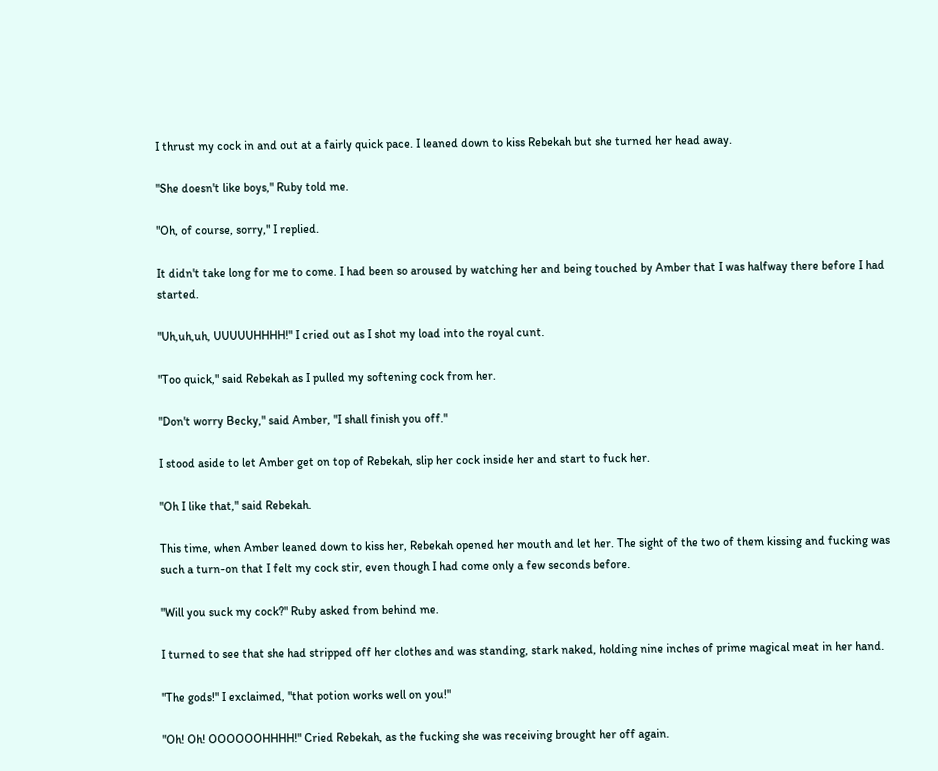I thrust my cock in and out at a fairly quick pace. I leaned down to kiss Rebekah but she turned her head away.

"She doesn't like boys," Ruby told me.

"Oh, of course, sorry," I replied.

It didn't take long for me to come. I had been so aroused by watching her and being touched by Amber that I was halfway there before I had started.

"Uh,uh,uh, UUUUUHHHH!" I cried out as I shot my load into the royal cunt.

"Too quick," said Rebekah as I pulled my softening cock from her.

"Don't worry Becky," said Amber, "I shall finish you off."

I stood aside to let Amber get on top of Rebekah, slip her cock inside her and start to fuck her.

"Oh I like that," said Rebekah.

This time, when Amber leaned down to kiss her, Rebekah opened her mouth and let her. The sight of the two of them kissing and fucking was such a turn-on that I felt my cock stir, even though I had come only a few seconds before.

"Will you suck my cock?" Ruby asked from behind me.

I turned to see that she had stripped off her clothes and was standing, stark naked, holding nine inches of prime magical meat in her hand.

"The gods!" I exclaimed, "that potion works well on you!"

"Oh! Oh! OOOOOOHHHH!" Cried Rebekah, as the fucking she was receiving brought her off again.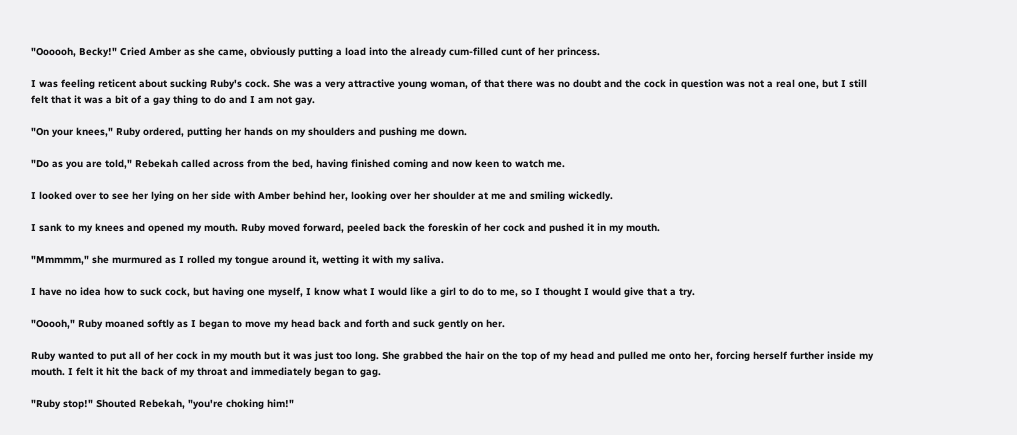"Oooooh, Becky!" Cried Amber as she came, obviously putting a load into the already cum-filled cunt of her princess.

I was feeling reticent about sucking Ruby's cock. She was a very attractive young woman, of that there was no doubt and the cock in question was not a real one, but I still felt that it was a bit of a gay thing to do and I am not gay.

"On your knees," Ruby ordered, putting her hands on my shoulders and pushing me down.

"Do as you are told," Rebekah called across from the bed, having finished coming and now keen to watch me.

I looked over to see her lying on her side with Amber behind her, looking over her shoulder at me and smiling wickedly.

I sank to my knees and opened my mouth. Ruby moved forward, peeled back the foreskin of her cock and pushed it in my mouth.

"Mmmmm," she murmured as I rolled my tongue around it, wetting it with my saliva.

I have no idea how to suck cock, but having one myself, I know what I would like a girl to do to me, so I thought I would give that a try.

"Ooooh," Ruby moaned softly as I began to move my head back and forth and suck gently on her.

Ruby wanted to put all of her cock in my mouth but it was just too long. She grabbed the hair on the top of my head and pulled me onto her, forcing herself further inside my mouth. I felt it hit the back of my throat and immediately began to gag.

"Ruby stop!" Shouted Rebekah, "you're choking him!"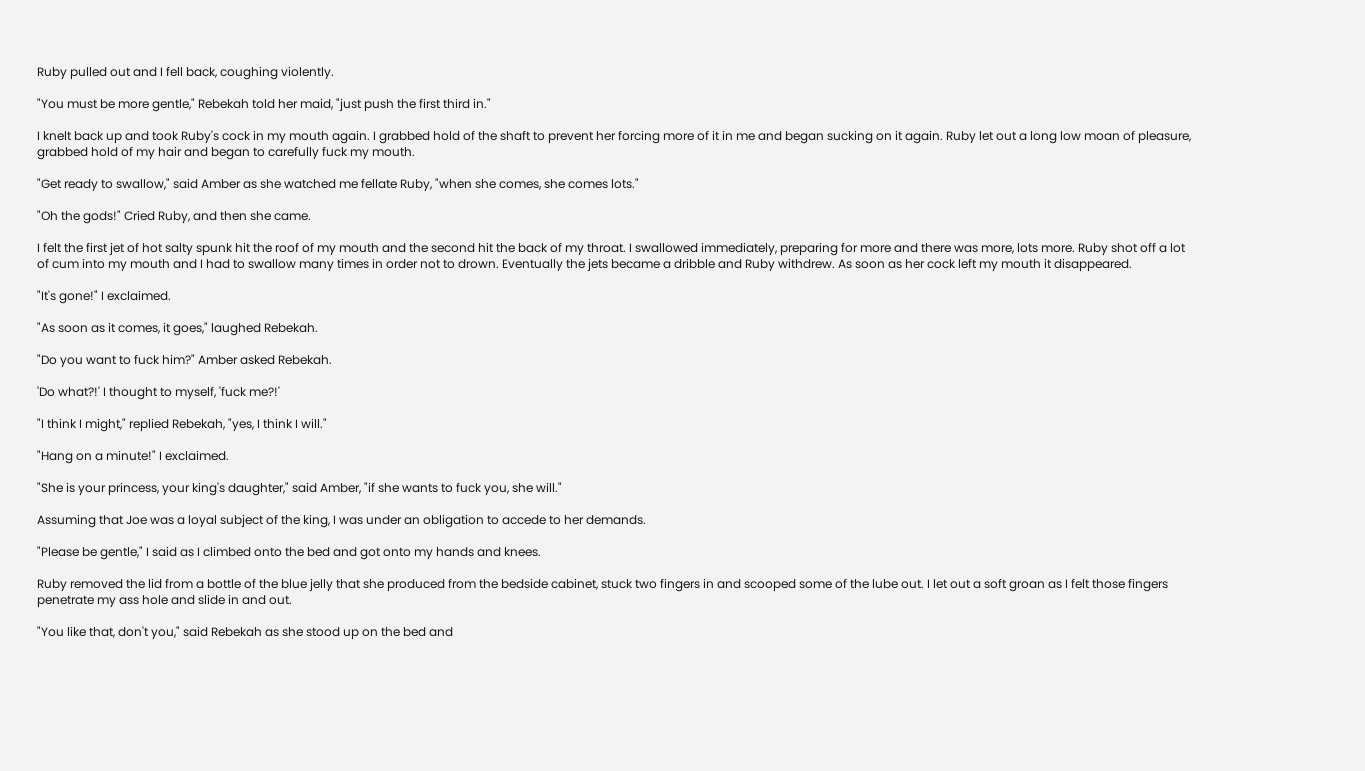Ruby pulled out and I fell back, coughing violently.

"You must be more gentle," Rebekah told her maid, "just push the first third in."

I knelt back up and took Ruby's cock in my mouth again. I grabbed hold of the shaft to prevent her forcing more of it in me and began sucking on it again. Ruby let out a long low moan of pleasure, grabbed hold of my hair and began to carefully fuck my mouth.

"Get ready to swallow," said Amber as she watched me fellate Ruby, "when she comes, she comes lots."

"Oh the gods!" Cried Ruby, and then she came.

I felt the first jet of hot salty spunk hit the roof of my mouth and the second hit the back of my throat. I swallowed immediately, preparing for more and there was more, lots more. Ruby shot off a lot of cum into my mouth and I had to swallow many times in order not to drown. Eventually the jets became a dribble and Ruby withdrew. As soon as her cock left my mouth it disappeared.

"It's gone!" I exclaimed.

"As soon as it comes, it goes," laughed Rebekah.

"Do you want to fuck him?" Amber asked Rebekah.

'Do what?!' I thought to myself, 'fuck me?!'

"I think I might," replied Rebekah, "yes, I think I will."

"Hang on a minute!" I exclaimed.

"She is your princess, your king's daughter," said Amber, "if she wants to fuck you, she will."

Assuming that Joe was a loyal subject of the king, I was under an obligation to accede to her demands.

"Please be gentle," I said as I climbed onto the bed and got onto my hands and knees.

Ruby removed the lid from a bottle of the blue jelly that she produced from the bedside cabinet, stuck two fingers in and scooped some of the lube out. I let out a soft groan as I felt those fingers penetrate my ass hole and slide in and out.

"You like that, don't you," said Rebekah as she stood up on the bed and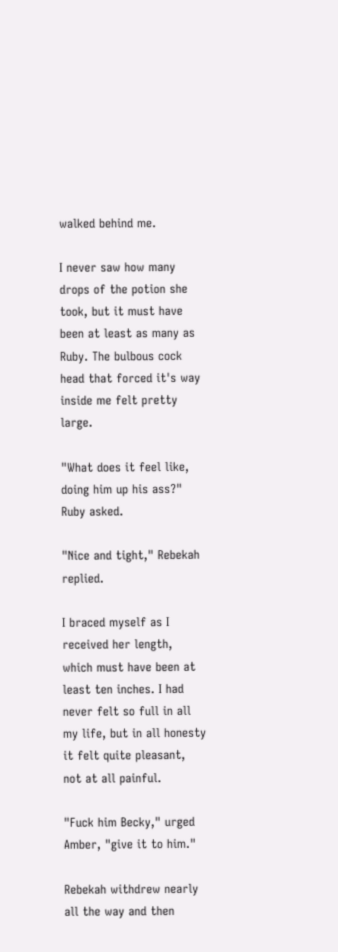walked behind me.

I never saw how many drops of the potion she took, but it must have been at least as many as Ruby. The bulbous cock head that forced it's way inside me felt pretty large.

"What does it feel like, doing him up his ass?" Ruby asked.

"Nice and tight," Rebekah replied.

I braced myself as I received her length, which must have been at least ten inches. I had never felt so full in all my life, but in all honesty it felt quite pleasant, not at all painful.

"Fuck him Becky," urged Amber, "give it to him."

Rebekah withdrew nearly all the way and then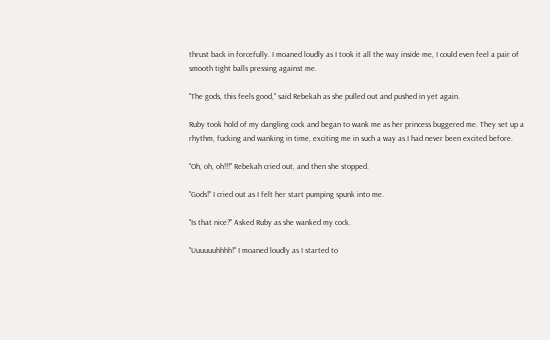thrust back in forcefully. I moaned loudly as I took it all the way inside me, I could even feel a pair of smooth tight balls pressing against me.

"The gods, this feels good," said Rebekah as she pulled out and pushed in yet again.

Ruby took hold of my dangling cock and began to wank me as her princess buggered me. They set up a rhythm, fucking and wanking in time, exciting me in such a way as I had never been excited before.

"Oh, oh, oh!!!" Rebekah cried out, and then she stopped.

"Gods!" I cried out as I felt her start pumping spunk into me.

"Is that nice?" Asked Ruby as she wanked my cock.

"Uuuuuuhhhh!" I moaned loudly as I started to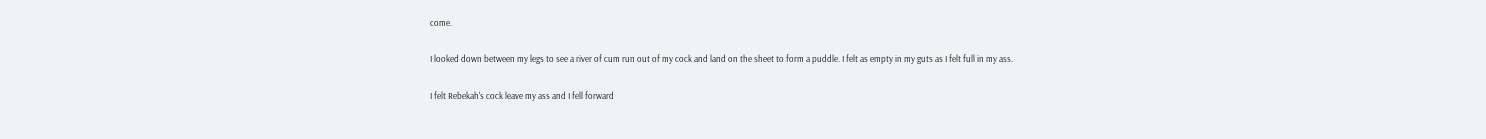come.

I looked down between my legs to see a river of cum run out of my cock and land on the sheet to form a puddle. I felt as empty in my guts as I felt full in my ass.

I felt Rebekah's cock leave my ass and I fell forward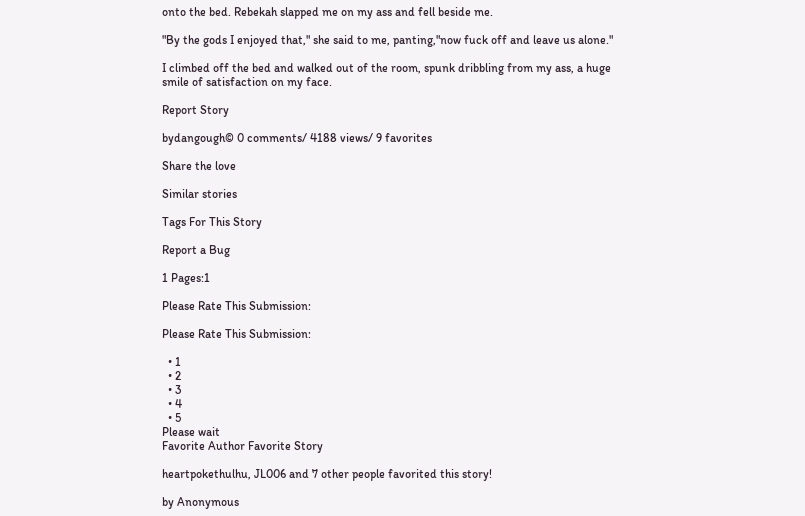onto the bed. Rebekah slapped me on my ass and fell beside me.

"By the gods I enjoyed that," she said to me, panting,"now fuck off and leave us alone."

I climbed off the bed and walked out of the room, spunk dribbling from my ass, a huge smile of satisfaction on my face.

Report Story

bydangough© 0 comments/ 4188 views/ 9 favorites

Share the love

Similar stories

Tags For This Story

Report a Bug

1 Pages:1

Please Rate This Submission:

Please Rate This Submission:

  • 1
  • 2
  • 3
  • 4
  • 5
Please wait
Favorite Author Favorite Story

heartpokethulhu, JL006 and 7 other people favorited this story!

by Anonymous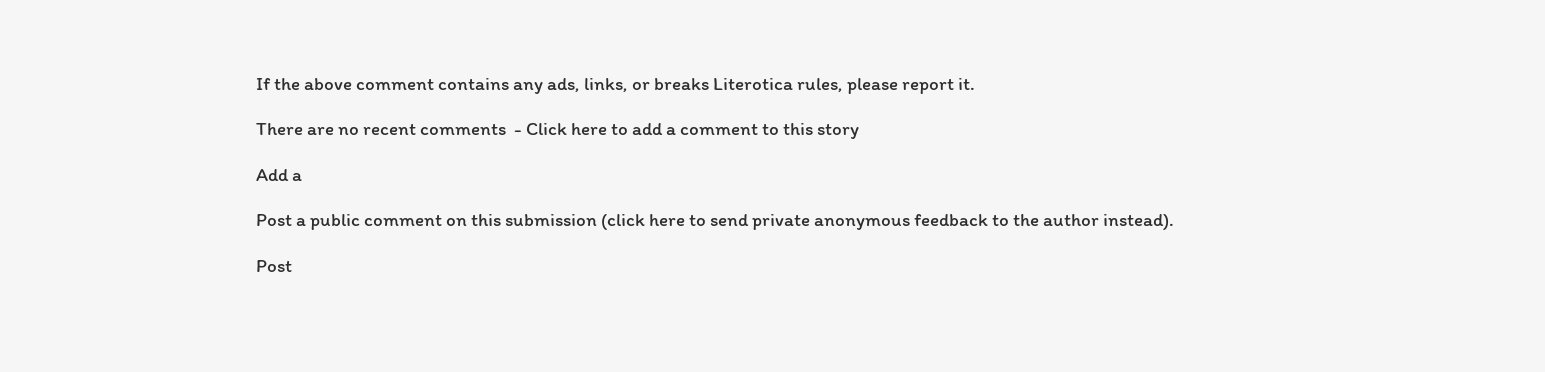If the above comment contains any ads, links, or breaks Literotica rules, please report it.

There are no recent comments  - Click here to add a comment to this story

Add a

Post a public comment on this submission (click here to send private anonymous feedback to the author instead).

Post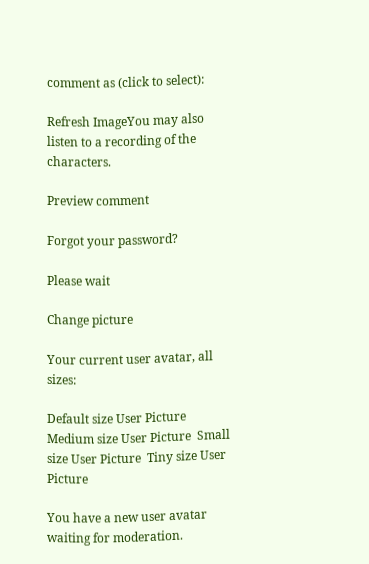comment as (click to select):

Refresh ImageYou may also listen to a recording of the characters.

Preview comment

Forgot your password?

Please wait

Change picture

Your current user avatar, all sizes:

Default size User Picture  Medium size User Picture  Small size User Picture  Tiny size User Picture

You have a new user avatar waiting for moderation.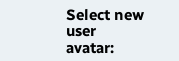Select new user avatar: